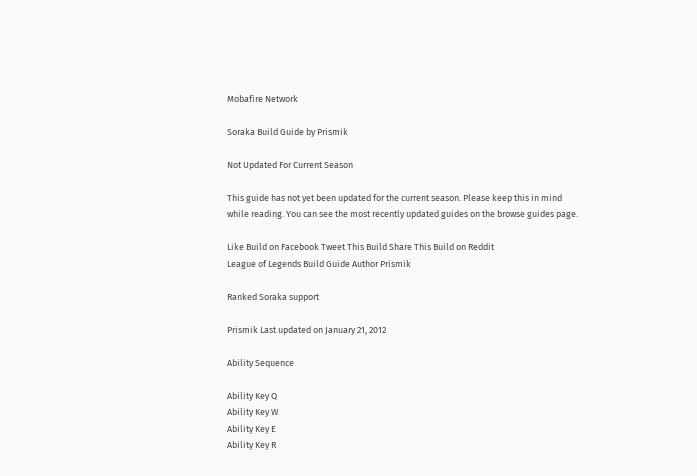Mobafire Network

Soraka Build Guide by Prismik

Not Updated For Current Season

This guide has not yet been updated for the current season. Please keep this in mind while reading. You can see the most recently updated guides on the browse guides page.

Like Build on Facebook Tweet This Build Share This Build on Reddit
League of Legends Build Guide Author Prismik

Ranked Soraka support

Prismik Last updated on January 21, 2012

Ability Sequence

Ability Key Q
Ability Key W
Ability Key E
Ability Key R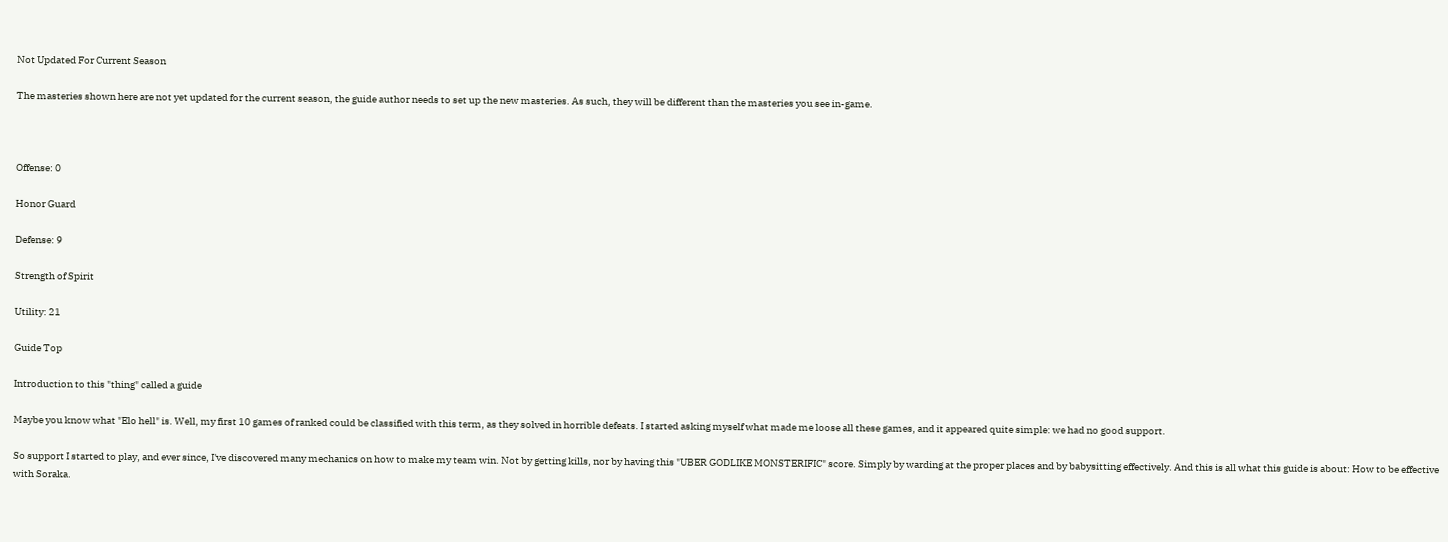Not Updated For Current Season

The masteries shown here are not yet updated for the current season, the guide author needs to set up the new masteries. As such, they will be different than the masteries you see in-game.



Offense: 0

Honor Guard

Defense: 9

Strength of Spirit

Utility: 21

Guide Top

Introduction to this "thing" called a guide

Maybe you know what "Elo hell" is. Well, my first 10 games of ranked could be classified with this term, as they solved in horrible defeats. I started asking myself what made me loose all these games, and it appeared quite simple: we had no good support.

So support I started to play, and ever since, I've discovered many mechanics on how to make my team win. Not by getting kills, nor by having this "UBER GODLIKE MONSTERIFIC" score. Simply by warding at the proper places and by babysitting effectively. And this is all what this guide is about: How to be effective with Soraka.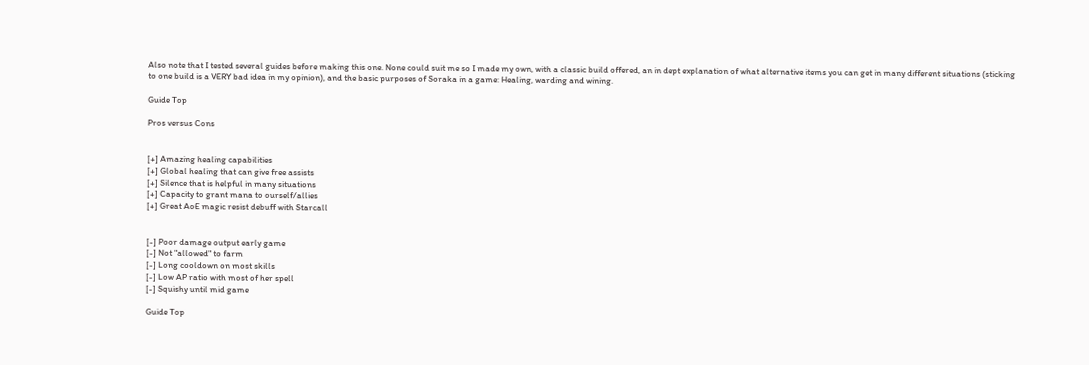Also note that I tested several guides before making this one. None could suit me so I made my own, with a classic build offered, an in dept explanation of what alternative items you can get in many different situations (sticking to one build is a VERY bad idea in my opinion), and the basic purposes of Soraka in a game: Healing, warding and wining.

Guide Top

Pros versus Cons


[+] Amazing healing capabilities
[+] Global healing that can give free assists
[+] Silence that is helpful in many situations
[+] Capacity to grant mana to ourself/allies
[+] Great AoE magic resist debuff with Starcall


[-] Poor damage output early game
[-] Not "allowed" to farm
[-] Long cooldown on most skills
[-] Low AP ratio with most of her spell
[-] Squishy until mid game

Guide Top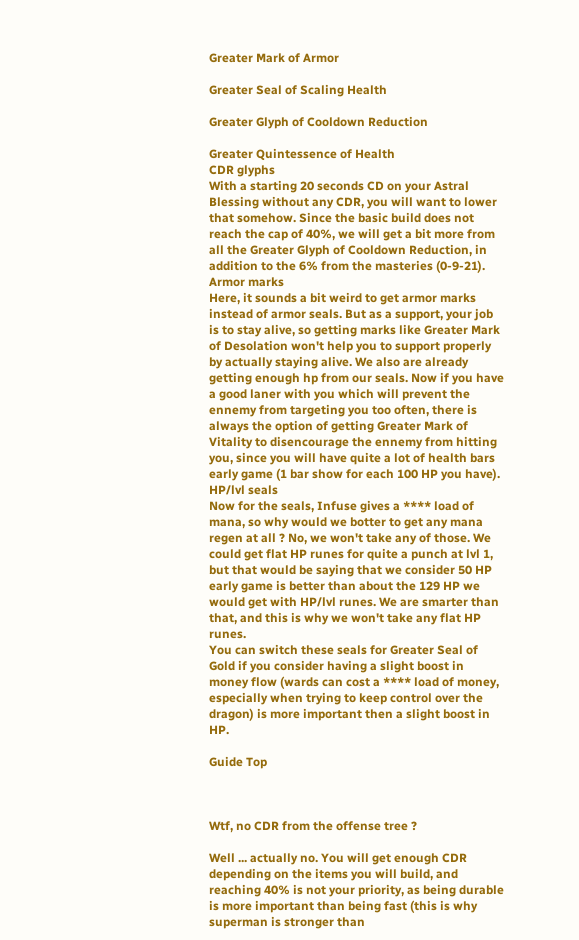Greater Mark of Armor

Greater Seal of Scaling Health

Greater Glyph of Cooldown Reduction

Greater Quintessence of Health
CDR glyphs
With a starting 20 seconds CD on your Astral Blessing without any CDR, you will want to lower that somehow. Since the basic build does not reach the cap of 40%, we will get a bit more from all the Greater Glyph of Cooldown Reduction, in addition to the 6% from the masteries (0-9-21).
Armor marks
Here, it sounds a bit weird to get armor marks instead of armor seals. But as a support, your job is to stay alive, so getting marks like Greater Mark of Desolation won't help you to support properly by actually staying alive. We also are already getting enough hp from our seals. Now if you have a good laner with you which will prevent the ennemy from targeting you too often, there is always the option of getting Greater Mark of Vitality to disencourage the ennemy from hitting you, since you will have quite a lot of health bars early game (1 bar show for each 100 HP you have).
HP/lvl seals
Now for the seals, Infuse gives a **** load of mana, so why would we botter to get any mana regen at all ? No, we won't take any of those. We could get flat HP runes for quite a punch at lvl 1, but that would be saying that we consider 50 HP early game is better than about the 129 HP we would get with HP/lvl runes. We are smarter than that, and this is why we won't take any flat HP runes.
You can switch these seals for Greater Seal of Gold if you consider having a slight boost in money flow (wards can cost a **** load of money, especially when trying to keep control over the dragon) is more important then a slight boost in HP.

Guide Top



Wtf, no CDR from the offense tree ?

Well ... actually no. You will get enough CDR depending on the items you will build, and reaching 40% is not your priority, as being durable is more important than being fast (this is why superman is stronger than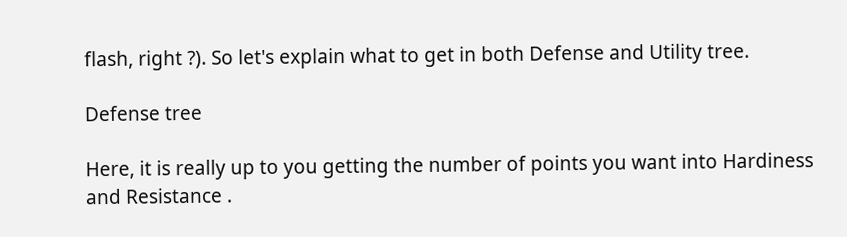flash, right ?). So let's explain what to get in both Defense and Utility tree.

Defense tree

Here, it is really up to you getting the number of points you want into Hardiness and Resistance .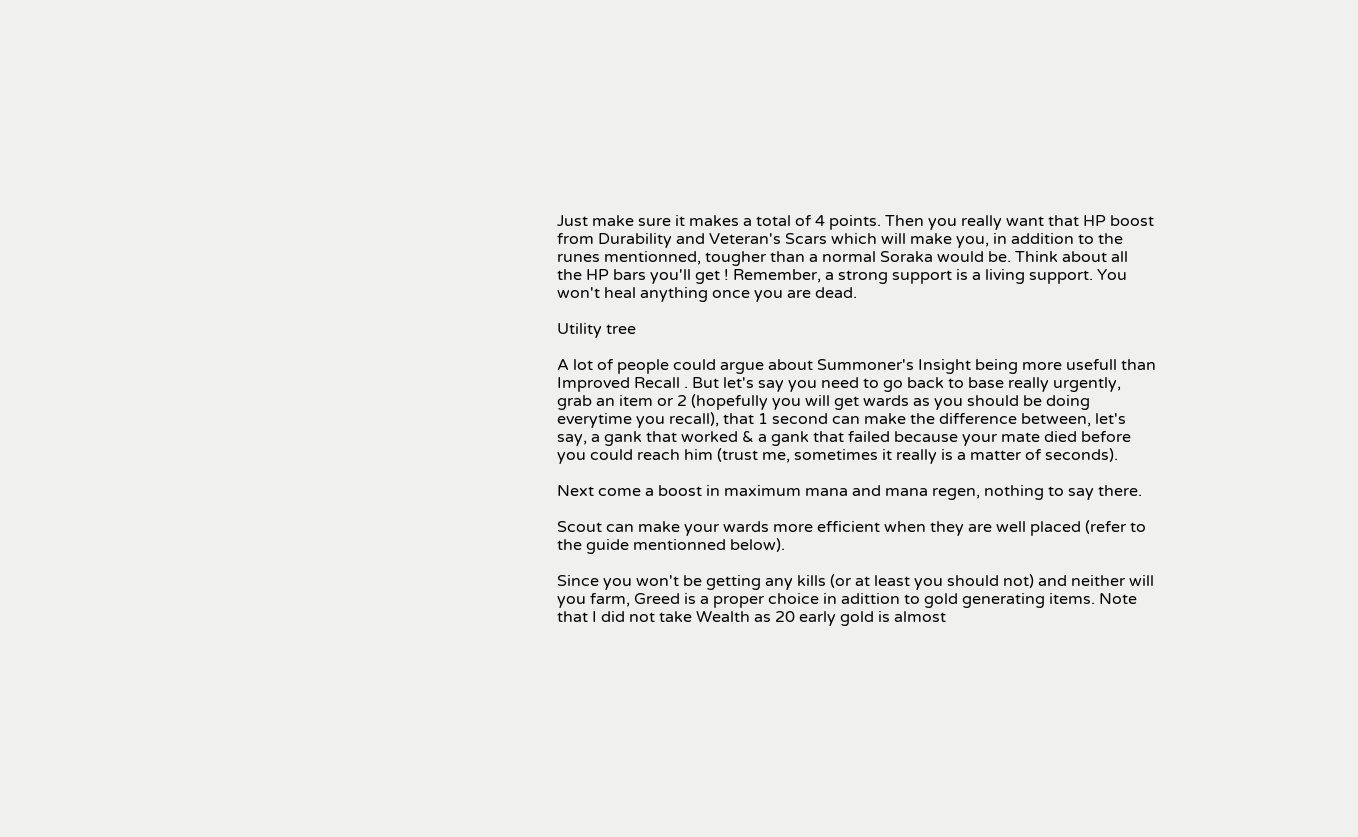Just make sure it makes a total of 4 points. Then you really want that HP boost from Durability and Veteran's Scars which will make you, in addition to the runes mentionned, tougher than a normal Soraka would be. Think about all the HP bars you'll get ! Remember, a strong support is a living support. You won't heal anything once you are dead.

Utility tree

A lot of people could argue about Summoner's Insight being more usefull than Improved Recall . But let's say you need to go back to base really urgently, grab an item or 2 (hopefully you will get wards as you should be doing everytime you recall), that 1 second can make the difference between, let's say, a gank that worked & a gank that failed because your mate died before you could reach him (trust me, sometimes it really is a matter of seconds).

Next come a boost in maximum mana and mana regen, nothing to say there.

Scout can make your wards more efficient when they are well placed (refer to the guide mentionned below).

Since you won't be getting any kills (or at least you should not) and neither will you farm, Greed is a proper choice in adittion to gold generating items. Note that I did not take Wealth as 20 early gold is almost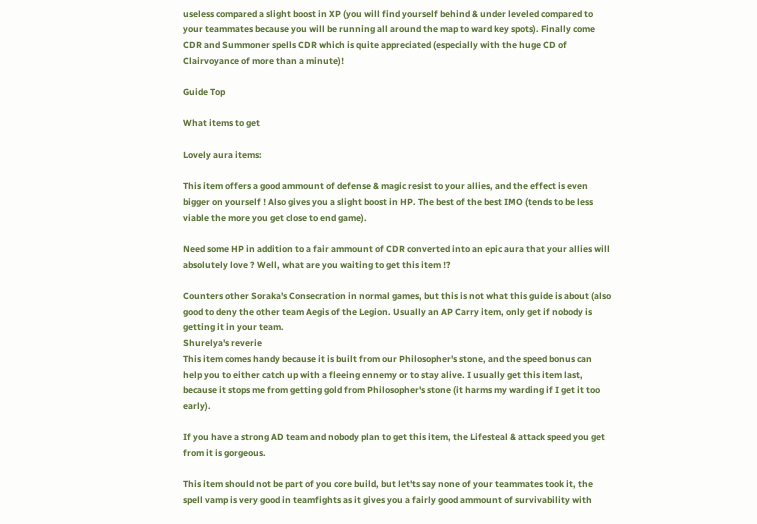useless compared a slight boost in XP (you will find yourself behind & under leveled compared to your teammates because you will be running all around the map to ward key spots). Finally come CDR and Summoner spells CDR which is quite appreciated (especially with the huge CD of Clairvoyance of more than a minute)!

Guide Top

What items to get

Lovely aura items:

This item offers a good ammount of defense & magic resist to your allies, and the effect is even bigger on yourself ! Also gives you a slight boost in HP. The best of the best IMO (tends to be less viable the more you get close to end game).

Need some HP in addition to a fair ammount of CDR converted into an epic aura that your allies will absolutely love ? Well, what are you waiting to get this item !?

Counters other Soraka's Consecration in normal games, but this is not what this guide is about (also good to deny the other team Aegis of the Legion. Usually an AP Carry item, only get if nobody is getting it in your team.
Shurelya's reverie
This item comes handy because it is built from our Philosopher's stone, and the speed bonus can help you to either catch up with a fleeing ennemy or to stay alive. I usually get this item last, because it stops me from getting gold from Philosopher's stone (it harms my warding if I get it too early).

If you have a strong AD team and nobody plan to get this item, the Lifesteal & attack speed you get from it is gorgeous.

This item should not be part of you core build, but let'ts say none of your teammates took it, the spell vamp is very good in teamfights as it gives you a fairly good ammount of survivability with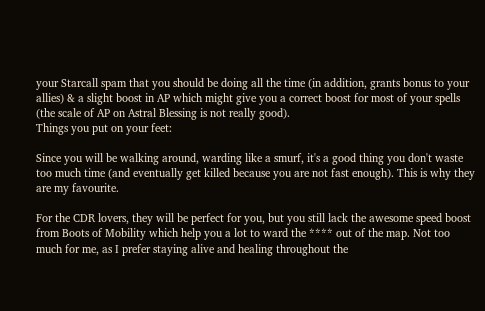your Starcall spam that you should be doing all the time (in addition, grants bonus to your allies) & a slight boost in AP which might give you a correct boost for most of your spells (the scale of AP on Astral Blessing is not really good).
Things you put on your feet:

Since you will be walking around, warding like a smurf, it's a good thing you don't waste too much time (and eventually get killed because you are not fast enough). This is why they are my favourite.

For the CDR lovers, they will be perfect for you, but you still lack the awesome speed boost from Boots of Mobility which help you a lot to ward the **** out of the map. Not too much for me, as I prefer staying alive and healing throughout the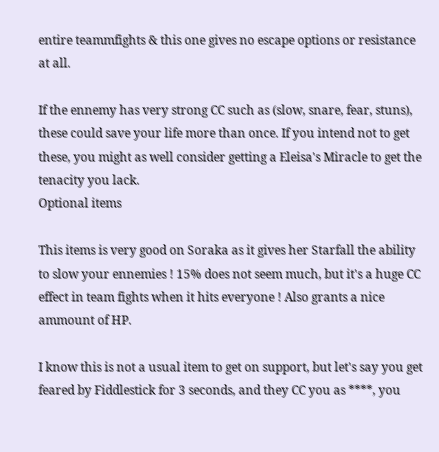entire teammfights & this one gives no escape options or resistance at all.

If the ennemy has very strong CC such as (slow, snare, fear, stuns), these could save your life more than once. If you intend not to get these, you might as well consider getting a Eleisa's Miracle to get the tenacity you lack.
Optional items

This items is very good on Soraka as it gives her Starfall the ability to slow your ennemies ! 15% does not seem much, but it's a huge CC effect in team fights when it hits everyone ! Also grants a nice ammount of HP.

I know this is not a usual item to get on support, but let's say you get feared by Fiddlestick for 3 seconds, and they CC you as ****, you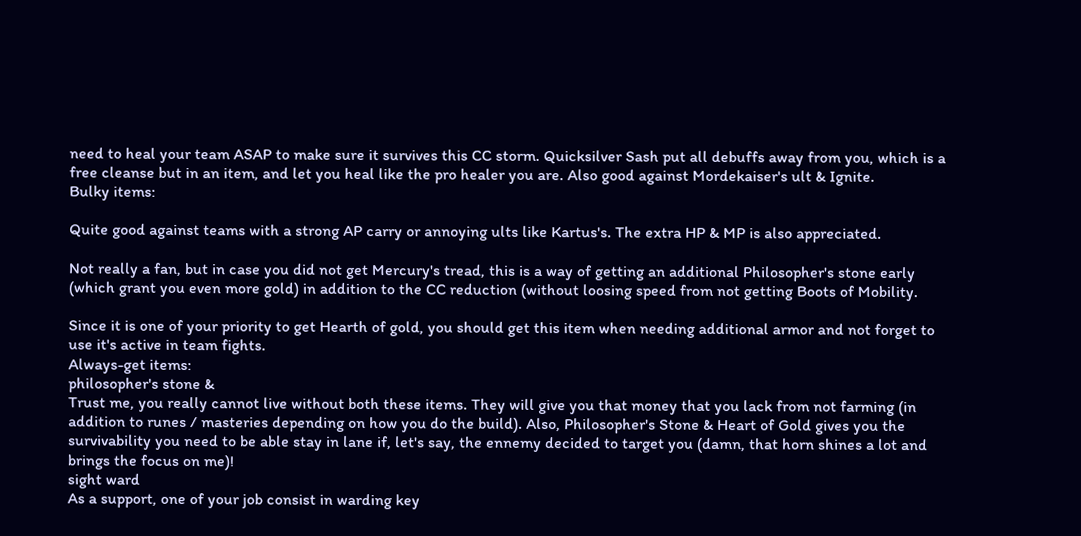need to heal your team ASAP to make sure it survives this CC storm. Quicksilver Sash put all debuffs away from you, which is a free cleanse but in an item, and let you heal like the pro healer you are. Also good against Mordekaiser's ult & Ignite.
Bulky items:

Quite good against teams with a strong AP carry or annoying ults like Kartus's. The extra HP & MP is also appreciated.

Not really a fan, but in case you did not get Mercury's tread, this is a way of getting an additional Philosopher's stone early (which grant you even more gold) in addition to the CC reduction (without loosing speed from not getting Boots of Mobility.

Since it is one of your priority to get Hearth of gold, you should get this item when needing additional armor and not forget to use it's active in team fights.
Always-get items:
philosopher's stone &
Trust me, you really cannot live without both these items. They will give you that money that you lack from not farming (in addition to runes / masteries depending on how you do the build). Also, Philosopher's Stone & Heart of Gold gives you the survivability you need to be able stay in lane if, let's say, the ennemy decided to target you (damn, that horn shines a lot and brings the focus on me)!
sight ward
As a support, one of your job consist in warding key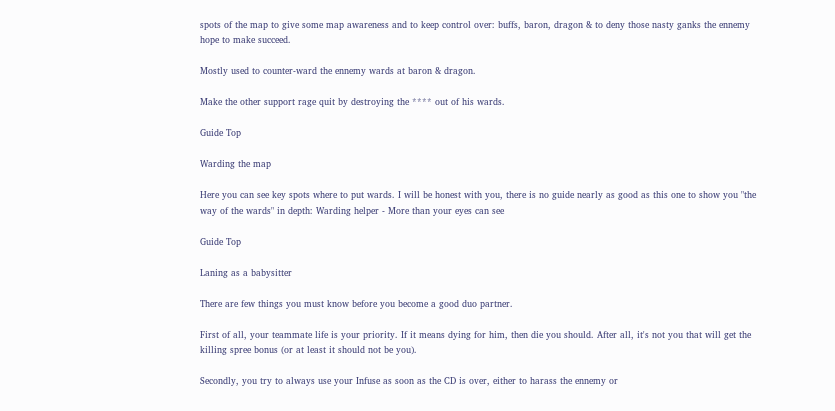spots of the map to give some map awareness and to keep control over: buffs, baron, dragon & to deny those nasty ganks the ennemy hope to make succeed.

Mostly used to counter-ward the ennemy wards at baron & dragon.

Make the other support rage quit by destroying the **** out of his wards.

Guide Top

Warding the map

Here you can see key spots where to put wards. I will be honest with you, there is no guide nearly as good as this one to show you "the way of the wards" in depth: Warding helper - More than your eyes can see

Guide Top

Laning as a babysitter

There are few things you must know before you become a good duo partner.

First of all, your teammate life is your priority. If it means dying for him, then die you should. After all, it's not you that will get the killing spree bonus (or at least it should not be you).

Secondly, you try to always use your Infuse as soon as the CD is over, either to harass the ennemy or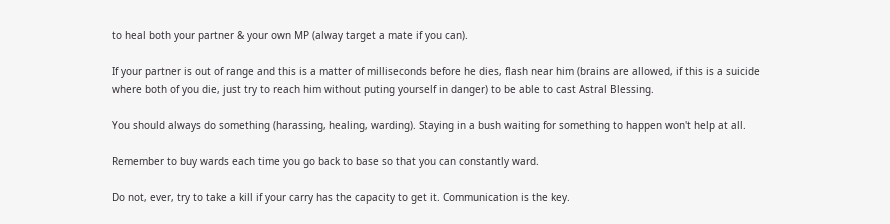to heal both your partner & your own MP (alway target a mate if you can).

If your partner is out of range and this is a matter of milliseconds before he dies, flash near him (brains are allowed, if this is a suicide where both of you die, just try to reach him without puting yourself in danger) to be able to cast Astral Blessing.

You should always do something (harassing, healing, warding). Staying in a bush waiting for something to happen won't help at all.

Remember to buy wards each time you go back to base so that you can constantly ward.

Do not, ever, try to take a kill if your carry has the capacity to get it. Communication is the key.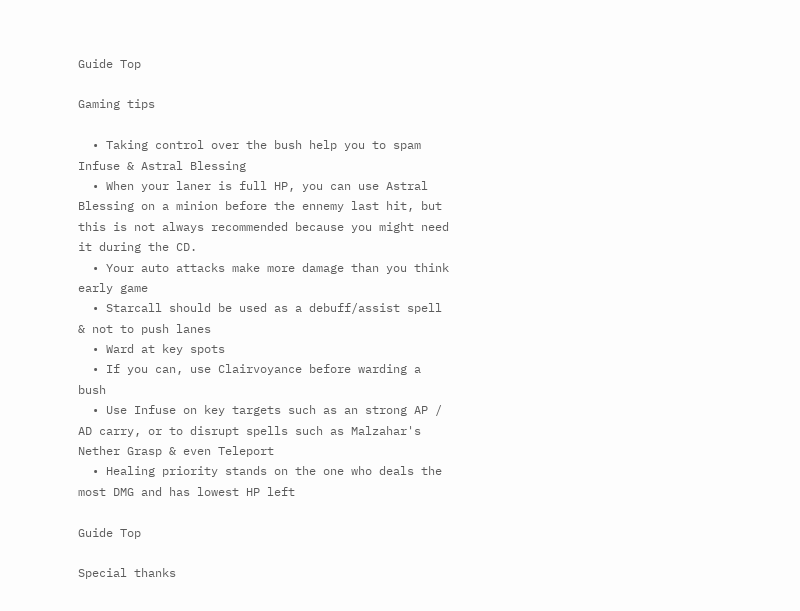Guide Top

Gaming tips

  • Taking control over the bush help you to spam Infuse & Astral Blessing
  • When your laner is full HP, you can use Astral Blessing on a minion before the ennemy last hit, but this is not always recommended because you might need it during the CD.
  • Your auto attacks make more damage than you think early game
  • Starcall should be used as a debuff/assist spell & not to push lanes
  • Ward at key spots
  • If you can, use Clairvoyance before warding a bush
  • Use Infuse on key targets such as an strong AP / AD carry, or to disrupt spells such as Malzahar's Nether Grasp & even Teleport
  • Healing priority stands on the one who deals the most DMG and has lowest HP left

Guide Top

Special thanks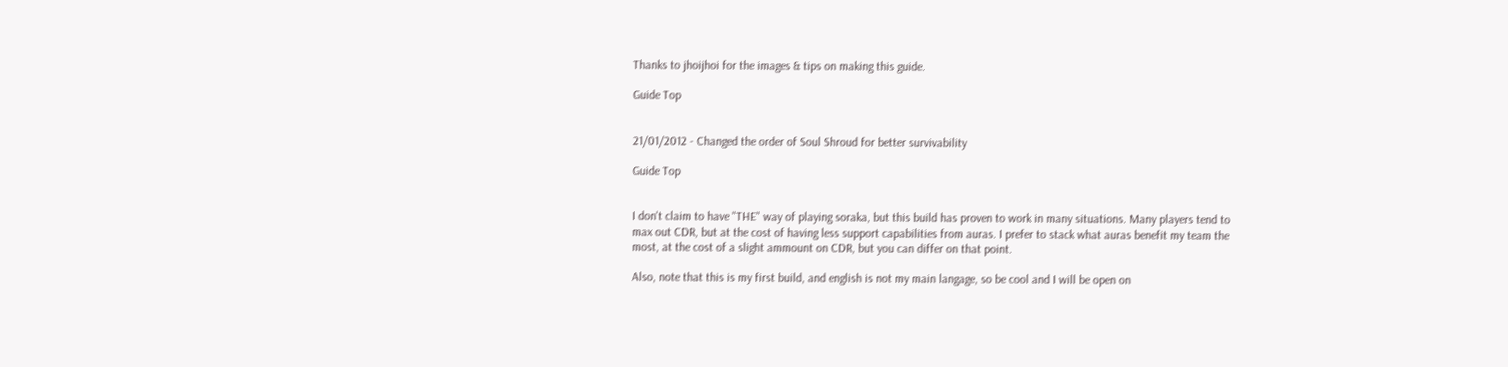Thanks to jhoijhoi for the images & tips on making this guide.

Guide Top


21/01/2012 - Changed the order of Soul Shroud for better survivability

Guide Top


I don't claim to have "THE" way of playing soraka, but this build has proven to work in many situations. Many players tend to max out CDR, but at the cost of having less support capabilities from auras. I prefer to stack what auras benefit my team the most, at the cost of a slight ammount on CDR, but you can differ on that point.

Also, note that this is my first build, and english is not my main langage, so be cool and I will be open on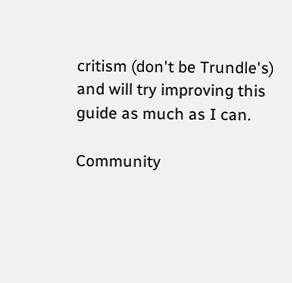critism (don't be Trundle's) and will try improving this guide as much as I can.

Community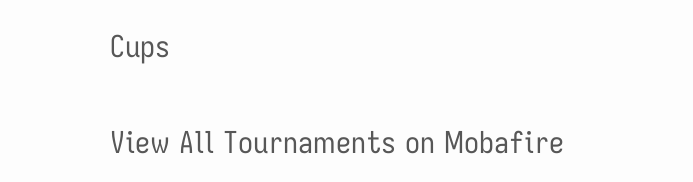Cups

View All Tournaments on Mobafire